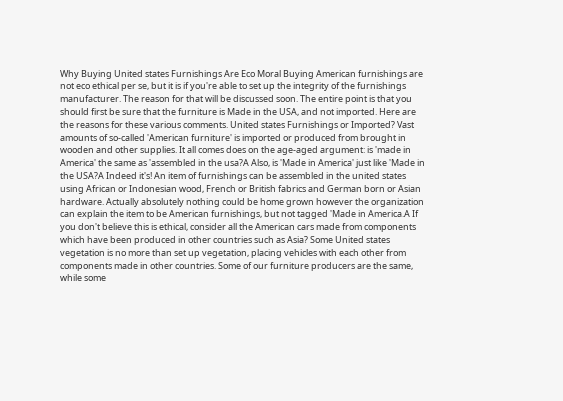Why Buying United states Furnishings Are Eco Moral Buying American furnishings are not eco ethical per se, but it is if you're able to set up the integrity of the furnishings manufacturer. The reason for that will be discussed soon. The entire point is that you should first be sure that the furniture is Made in the USA, and not imported. Here are the reasons for these various comments. United states Furnishings or Imported? Vast amounts of so-called 'American furniture' is imported or produced from brought in wooden and other supplies. It all comes does on the age-aged argument: is 'made in America' the same as 'assembled in the usa?A Also, is 'Made in America' just like 'Made in the USA?A Indeed it's! An item of furnishings can be assembled in the united states using African or Indonesian wood, French or British fabrics and German born or Asian hardware. Actually absolutely nothing could be home grown however the organization can explain the item to be American furnishings, but not tagged 'Made in America.A If you don't believe this is ethical, consider all the American cars made from components which have been produced in other countries such as Asia? Some United states vegetation is no more than set up vegetation, placing vehicles with each other from components made in other countries. Some of our furniture producers are the same, while some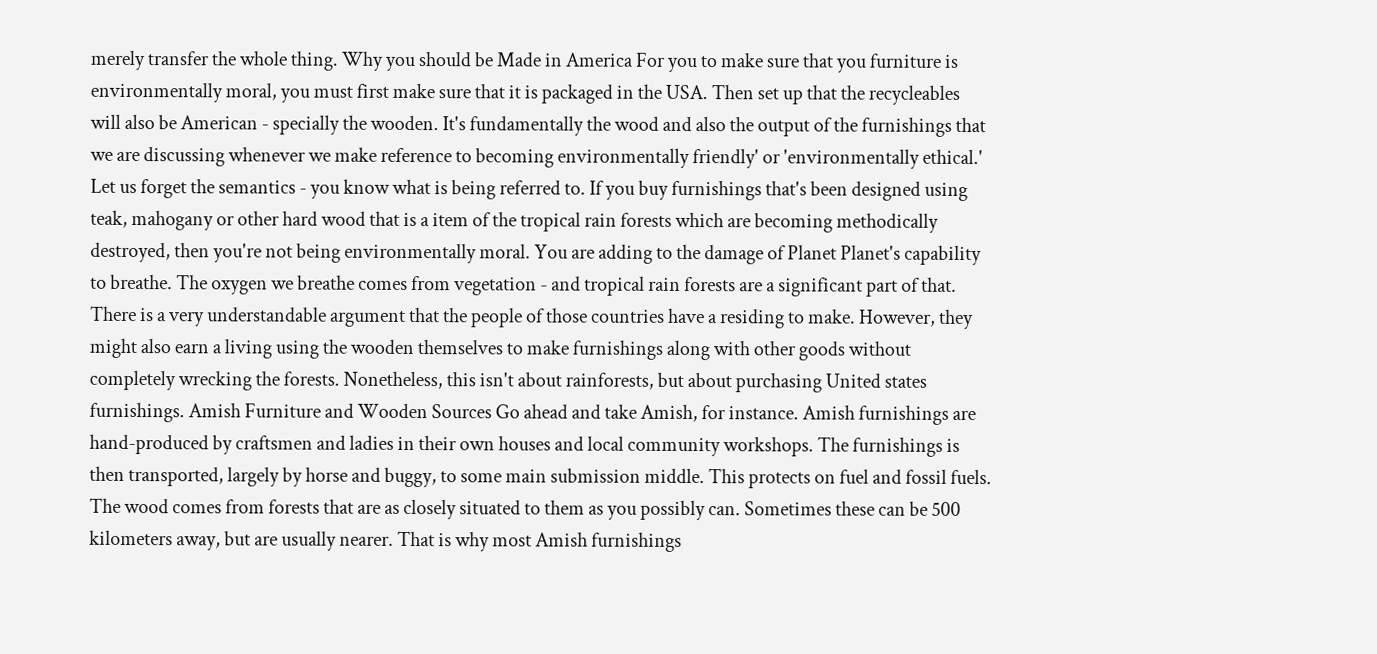merely transfer the whole thing. Why you should be Made in America For you to make sure that you furniture is environmentally moral, you must first make sure that it is packaged in the USA. Then set up that the recycleables will also be American - specially the wooden. It's fundamentally the wood and also the output of the furnishings that we are discussing whenever we make reference to becoming environmentally friendly' or 'environmentally ethical.' Let us forget the semantics - you know what is being referred to. If you buy furnishings that's been designed using teak, mahogany or other hard wood that is a item of the tropical rain forests which are becoming methodically destroyed, then you're not being environmentally moral. You are adding to the damage of Planet Planet's capability to breathe. The oxygen we breathe comes from vegetation - and tropical rain forests are a significant part of that. There is a very understandable argument that the people of those countries have a residing to make. However, they might also earn a living using the wooden themselves to make furnishings along with other goods without completely wrecking the forests. Nonetheless, this isn't about rainforests, but about purchasing United states furnishings. Amish Furniture and Wooden Sources Go ahead and take Amish, for instance. Amish furnishings are hand-produced by craftsmen and ladies in their own houses and local community workshops. The furnishings is then transported, largely by horse and buggy, to some main submission middle. This protects on fuel and fossil fuels. The wood comes from forests that are as closely situated to them as you possibly can. Sometimes these can be 500 kilometers away, but are usually nearer. That is why most Amish furnishings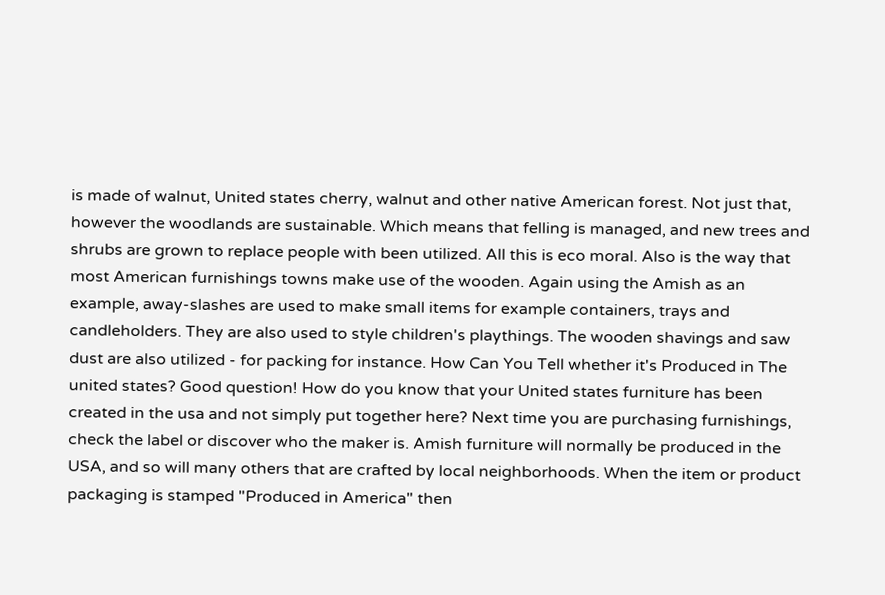is made of walnut, United states cherry, walnut and other native American forest. Not just that, however the woodlands are sustainable. Which means that felling is managed, and new trees and shrubs are grown to replace people with been utilized. All this is eco moral. Also is the way that most American furnishings towns make use of the wooden. Again using the Amish as an example, away-slashes are used to make small items for example containers, trays and candleholders. They are also used to style children's playthings. The wooden shavings and saw dust are also utilized - for packing for instance. How Can You Tell whether it's Produced in The united states? Good question! How do you know that your United states furniture has been created in the usa and not simply put together here? Next time you are purchasing furnishings, check the label or discover who the maker is. Amish furniture will normally be produced in the USA, and so will many others that are crafted by local neighborhoods. When the item or product packaging is stamped "Produced in America" then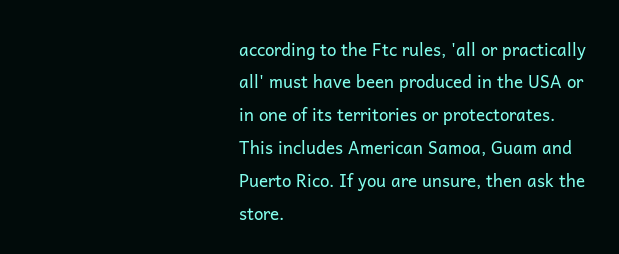according to the Ftc rules, 'all or practically all' must have been produced in the USA or in one of its territories or protectorates. This includes American Samoa, Guam and Puerto Rico. If you are unsure, then ask the store.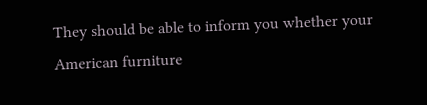They should be able to inform you whether your American furniture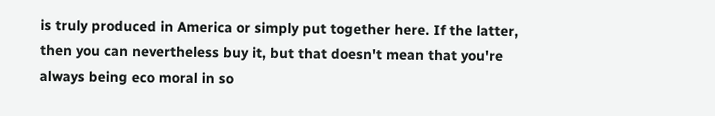is truly produced in America or simply put together here. If the latter, then you can nevertheless buy it, but that doesn't mean that you're always being eco moral in so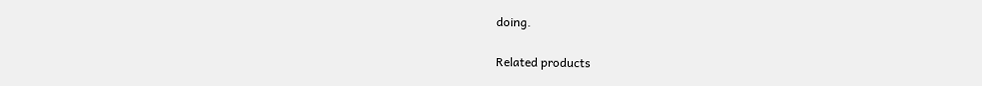doing.

Related products